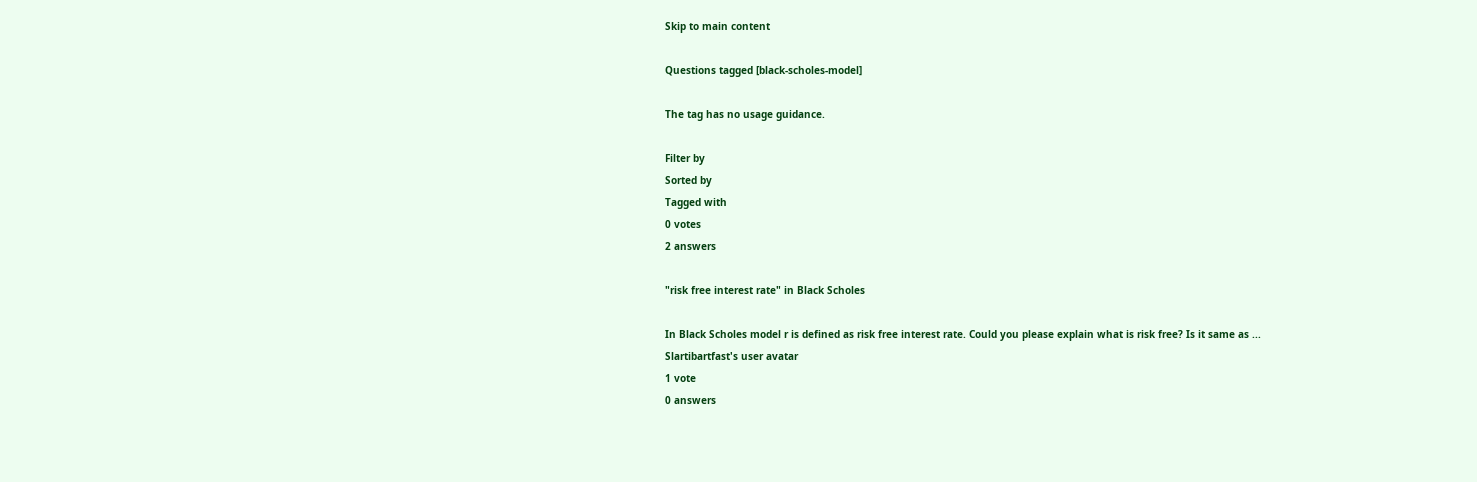Skip to main content

Questions tagged [black-scholes-model]

The tag has no usage guidance.

Filter by
Sorted by
Tagged with
0 votes
2 answers

"risk free interest rate" in Black Scholes

In Black Scholes model r is defined as risk free interest rate. Could you please explain what is risk free? Is it same as ...
Slartibartfast's user avatar
1 vote
0 answers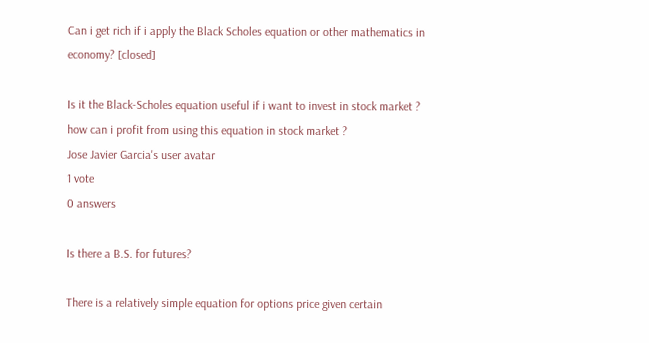Can i get rich if i apply the Black Scholes equation or other mathematics in economy? [closed]

Is it the Black-Scholes equation useful if i want to invest in stock market ? how can i profit from using this equation in stock market ?
Jose Javier Garcia's user avatar
1 vote
0 answers

Is there a B.S. for futures?

There is a relatively simple equation for options price given certain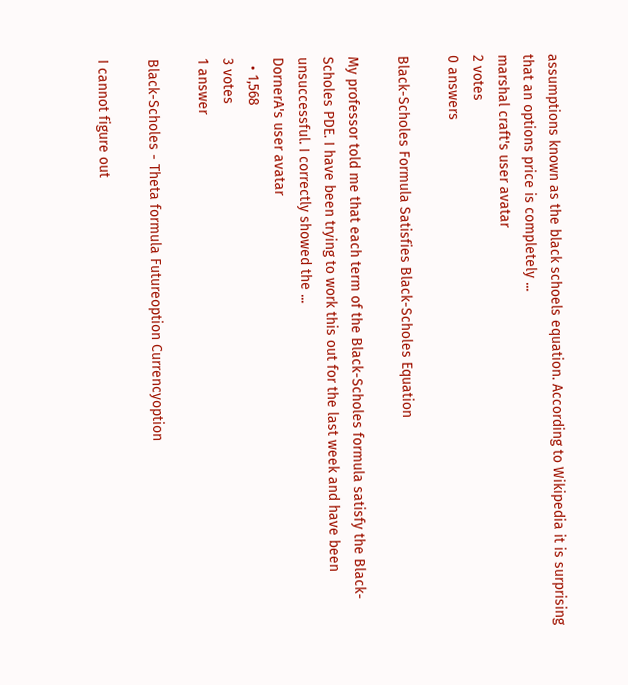assumptions known as the black schoels equation. According to Wikipedia it is surprising that an options price is completely ...
marshal craft's user avatar
2 votes
0 answers

Black-Scholes Formula Satisfies Black-Scholes Equation

My professor told me that each term of the Black-Scholes formula satisfy the Black-Scholes PDE. I have been trying to work this out for the last week and have been unsuccessful. I correctly showed the ...
DornerA's user avatar
  • 1,568
3 votes
1 answer

Black-Scholes - Theta formula Futureoption Currencyoption

I cannot figure out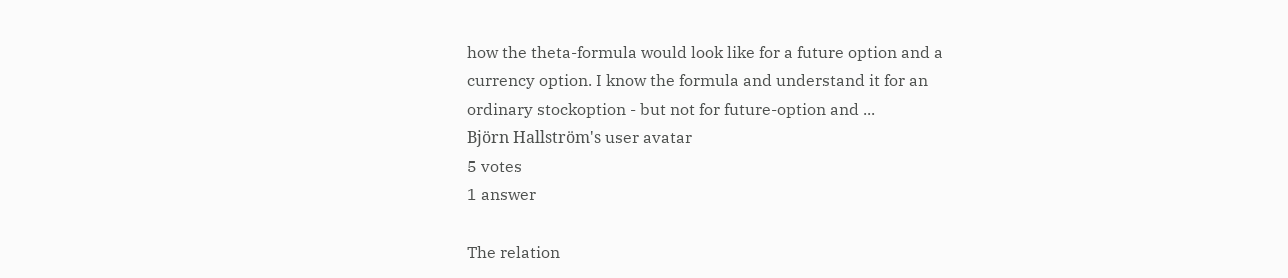how the theta-formula would look like for a future option and a currency option. I know the formula and understand it for an ordinary stockoption - but not for future-option and ...
Björn Hallström's user avatar
5 votes
1 answer

The relation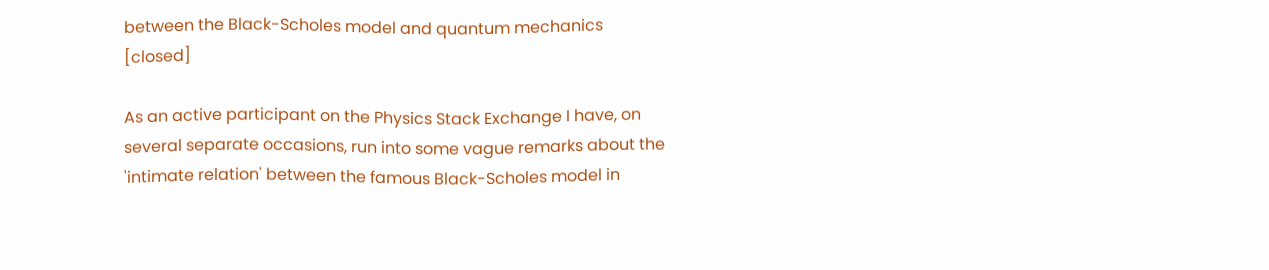between the Black-Scholes model and quantum mechanics [closed]

As an active participant on the Physics Stack Exchange I have, on several separate occasions, run into some vague remarks about the 'intimate relation' between the famous Black-Scholes model in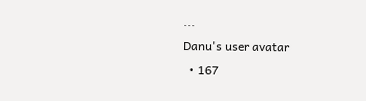...
Danu's user avatar
  • 167